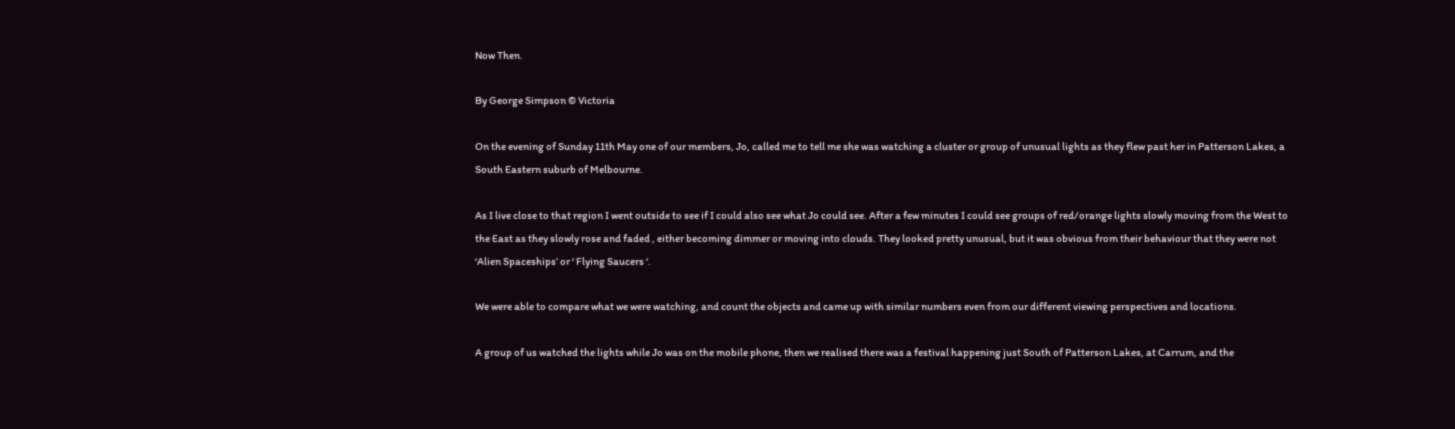Now Then.

By George Simpson © Victoria

On the evening of Sunday 11th May one of our members, Jo, called me to tell me she was watching a cluster or group of unusual lights as they flew past her in Patterson Lakes, a South Eastern suburb of Melbourne.

As I live close to that region I went outside to see if I could also see what Jo could see. After a few minutes I could see groups of red/orange lights slowly moving from the West to the East as they slowly rose and faded , either becoming dimmer or moving into clouds. They looked pretty unusual, but it was obvious from their behaviour that they were not ‘Alien Spaceships’ or ‘ Flying Saucers ‘.

We were able to compare what we were watching, and count the objects and came up with similar numbers even from our different viewing perspectives and locations.

A group of us watched the lights while Jo was on the mobile phone, then we realised there was a festival happening just South of Patterson Lakes, at Carrum, and the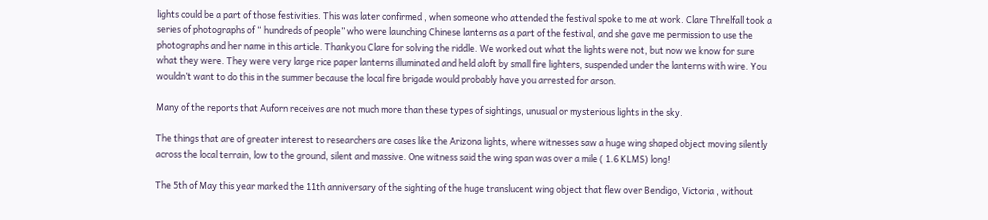lights could be a part of those festivities. This was later confirmed , when someone who attended the festival spoke to me at work. Clare Threlfall took a series of photographs of “ hundreds of people” who were launching Chinese lanterns as a part of the festival, and she gave me permission to use the photographs and her name in this article. Thankyou Clare for solving the riddle. We worked out what the lights were not, but now we know for sure what they were. They were very large rice paper lanterns illuminated and held aloft by small fire lighters, suspended under the lanterns with wire. You wouldn’t want to do this in the summer because the local fire brigade would probably have you arrested for arson.

Many of the reports that Auforn receives are not much more than these types of sightings, unusual or mysterious lights in the sky.

The things that are of greater interest to researchers are cases like the Arizona lights, where witnesses saw a huge wing shaped object moving silently across the local terrain, low to the ground, silent and massive. One witness said the wing span was over a mile ( 1.6 KLMS) long!

The 5th of May this year marked the 11th anniversary of the sighting of the huge translucent wing object that flew over Bendigo, Victoria , without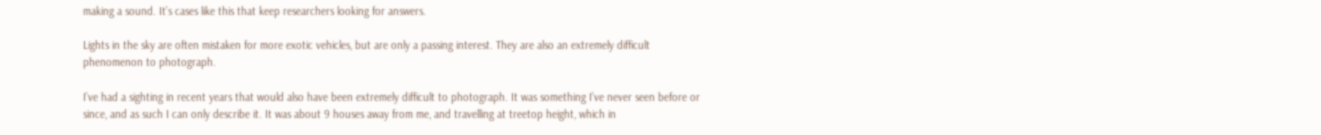making a sound. It’s cases like this that keep researchers looking for answers.

Lights in the sky are often mistaken for more exotic vehicles, but are only a passing interest. They are also an extremely difficult phenomenon to photograph.

I’ve had a sighting in recent years that would also have been extremely difficult to photograph. It was something I’ve never seen before or since, and as such I can only describe it. It was about 9 houses away from me, and travelling at treetop height, which in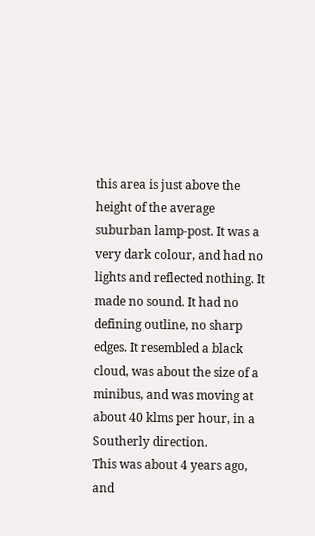this area is just above the height of the average suburban lamp-post. It was a very dark colour, and had no lights and reflected nothing. It made no sound. It had no defining outline, no sharp edges. It resembled a black cloud, was about the size of a minibus, and was moving at about 40 klms per hour, in a Southerly direction.
This was about 4 years ago, and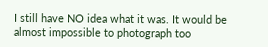I still have NO idea what it was. It would be almost impossible to photograph too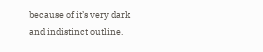because of it’s very dark and indistinct outline.